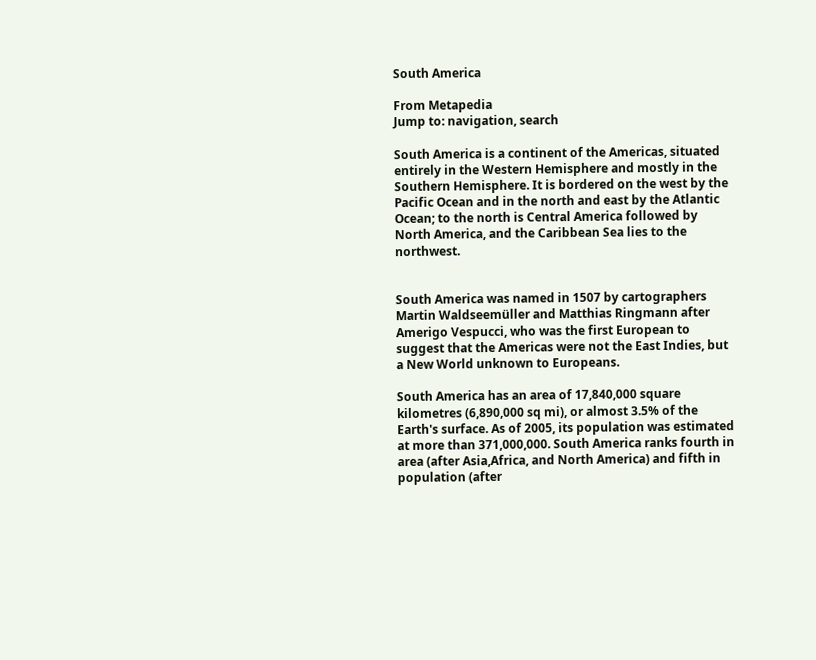South America

From Metapedia
Jump to: navigation, search

South America is a continent of the Americas, situated entirely in the Western Hemisphere and mostly in the Southern Hemisphere. It is bordered on the west by the Pacific Ocean and in the north and east by the Atlantic Ocean; to the north is Central America followed by North America, and the Caribbean Sea lies to the northwest.


South America was named in 1507 by cartographers Martin Waldseemüller and Matthias Ringmann after Amerigo Vespucci, who was the first European to suggest that the Americas were not the East Indies, but a New World unknown to Europeans.

South America has an area of 17,840,000 square kilometres (6,890,000 sq mi), or almost 3.5% of the Earth's surface. As of 2005, its population was estimated at more than 371,000,000. South America ranks fourth in area (after Asia,Africa, and North America) and fifth in population (after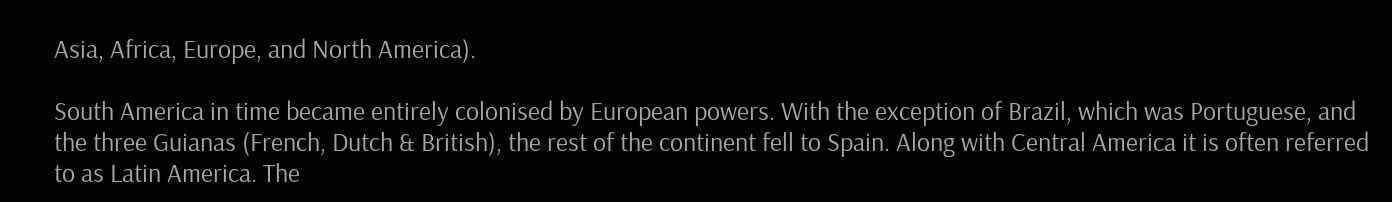Asia, Africa, Europe, and North America).

South America in time became entirely colonised by European powers. With the exception of Brazil, which was Portuguese, and the three Guianas (French, Dutch & British), the rest of the continent fell to Spain. Along with Central America it is often referred to as Latin America. The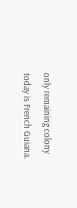only remaining colony today is French Guiana.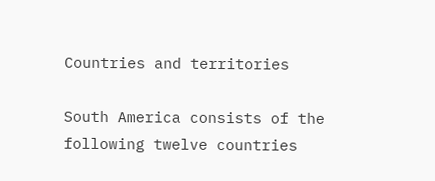Countries and territories

South America consists of the following twelve countries